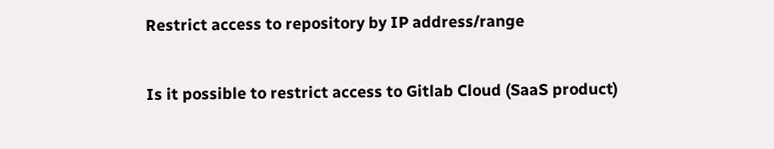Restrict access to repository by IP address/range


Is it possible to restrict access to Gitlab Cloud (SaaS product)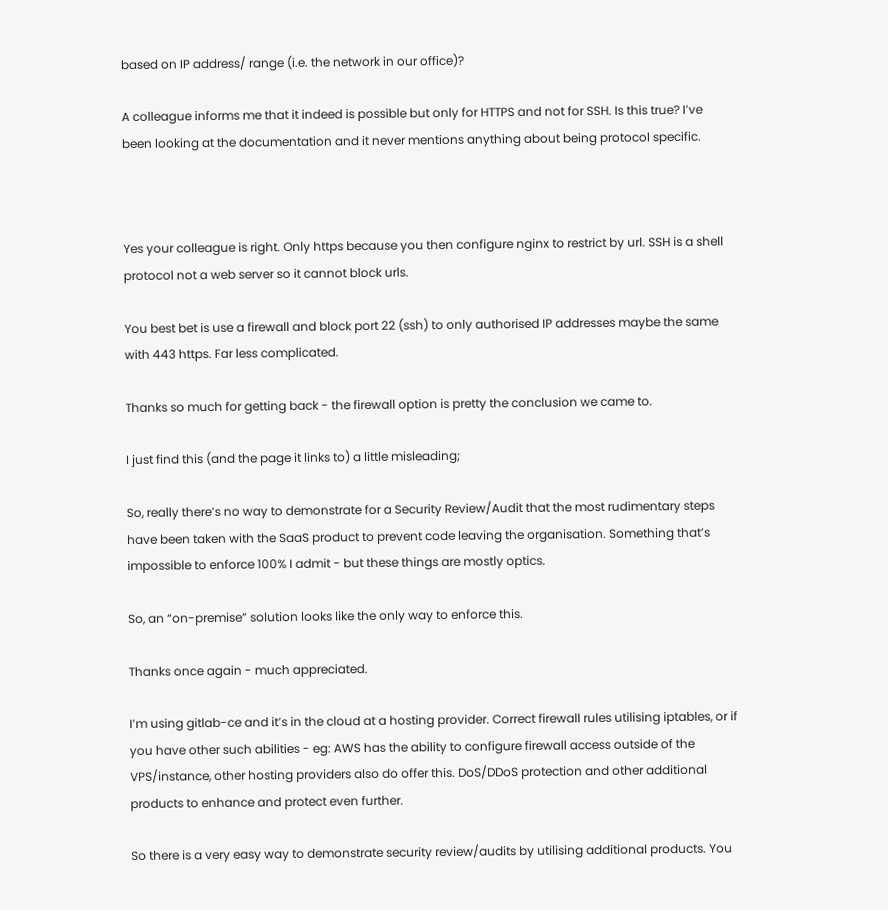based on IP address/ range (i.e. the network in our office)?

A colleague informs me that it indeed is possible but only for HTTPS and not for SSH. Is this true? I’ve been looking at the documentation and it never mentions anything about being protocol specific.



Yes your colleague is right. Only https because you then configure nginx to restrict by url. SSH is a shell protocol not a web server so it cannot block urls.

You best bet is use a firewall and block port 22 (ssh) to only authorised IP addresses maybe the same with 443 https. Far less complicated.

Thanks so much for getting back - the firewall option is pretty the conclusion we came to.

I just find this (and the page it links to) a little misleading;

So, really there’s no way to demonstrate for a Security Review/Audit that the most rudimentary steps have been taken with the SaaS product to prevent code leaving the organisation. Something that’s impossible to enforce 100% I admit - but these things are mostly optics.

So, an “on-premise” solution looks like the only way to enforce this.

Thanks once again - much appreciated.

I’m using gitlab-ce and it’s in the cloud at a hosting provider. Correct firewall rules utilising iptables, or if you have other such abilities - eg: AWS has the ability to configure firewall access outside of the VPS/instance, other hosting providers also do offer this. DoS/DDoS protection and other additional products to enhance and protect even further.

So there is a very easy way to demonstrate security review/audits by utilising additional products. You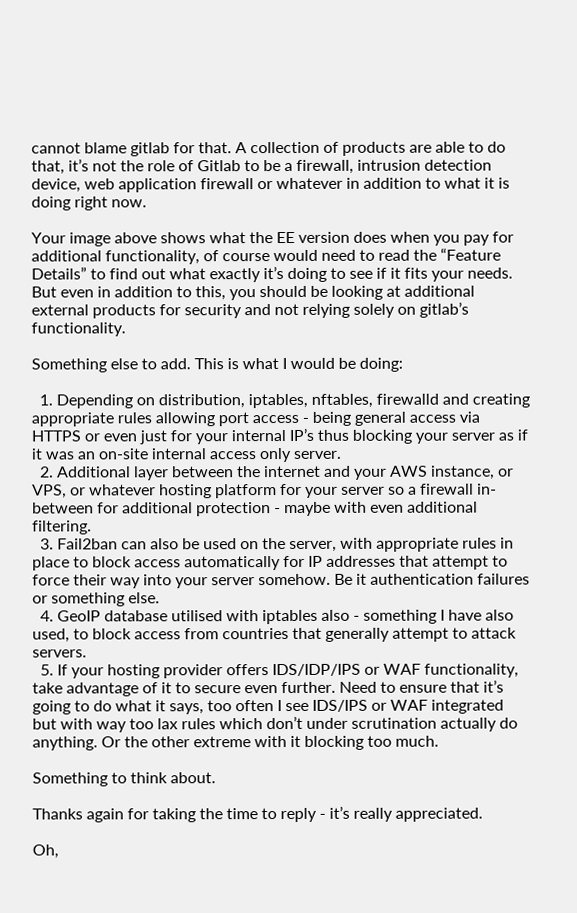cannot blame gitlab for that. A collection of products are able to do that, it’s not the role of Gitlab to be a firewall, intrusion detection device, web application firewall or whatever in addition to what it is doing right now.

Your image above shows what the EE version does when you pay for additional functionality, of course would need to read the “Feature Details” to find out what exactly it’s doing to see if it fits your needs. But even in addition to this, you should be looking at additional external products for security and not relying solely on gitlab’s functionality.

Something else to add. This is what I would be doing:

  1. Depending on distribution, iptables, nftables, firewalld and creating appropriate rules allowing port access - being general access via HTTPS or even just for your internal IP’s thus blocking your server as if it was an on-site internal access only server.
  2. Additional layer between the internet and your AWS instance, or VPS, or whatever hosting platform for your server so a firewall in-between for additional protection - maybe with even additional filtering.
  3. Fail2ban can also be used on the server, with appropriate rules in place to block access automatically for IP addresses that attempt to force their way into your server somehow. Be it authentication failures or something else.
  4. GeoIP database utilised with iptables also - something I have also used, to block access from countries that generally attempt to attack servers.
  5. If your hosting provider offers IDS/IDP/IPS or WAF functionality, take advantage of it to secure even further. Need to ensure that it’s going to do what it says, too often I see IDS/IPS or WAF integrated but with way too lax rules which don’t under scrutination actually do anything. Or the other extreme with it blocking too much.

Something to think about.

Thanks again for taking the time to reply - it’s really appreciated.

Oh,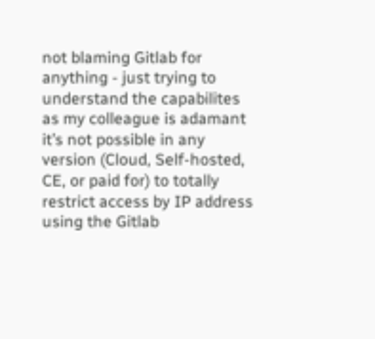not blaming Gitlab for anything - just trying to understand the capabilites as my colleague is adamant it’s not possible in any version (Cloud, Self-hosted, CE, or paid for) to totally restrict access by IP address using the Gitlab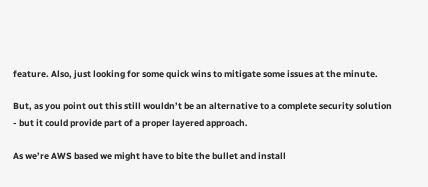feature. Also, just looking for some quick wins to mitigate some issues at the minute.

But, as you point out this still wouldn’t be an alternative to a complete security solution - but it could provide part of a proper layered approach.

As we’re AWS based we might have to bite the bullet and install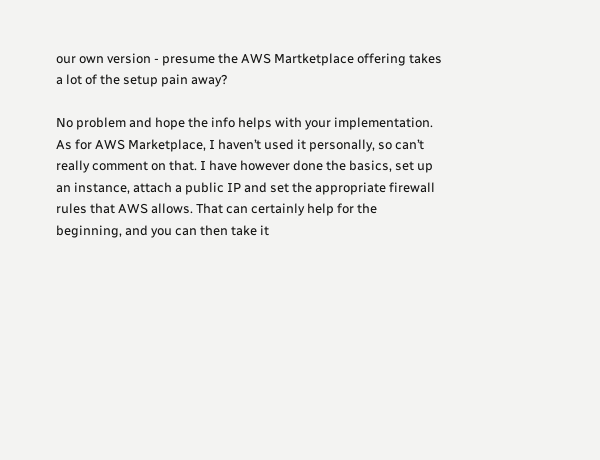our own version - presume the AWS Martketplace offering takes a lot of the setup pain away?

No problem and hope the info helps with your implementation. As for AWS Marketplace, I haven’t used it personally, so can’t really comment on that. I have however done the basics, set up an instance, attach a public IP and set the appropriate firewall rules that AWS allows. That can certainly help for the beginning, and you can then take it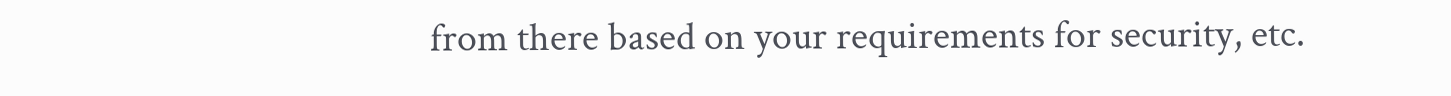from there based on your requirements for security, etc.